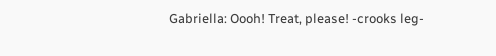Gabriella: Oooh! Treat, please! -crooks leg-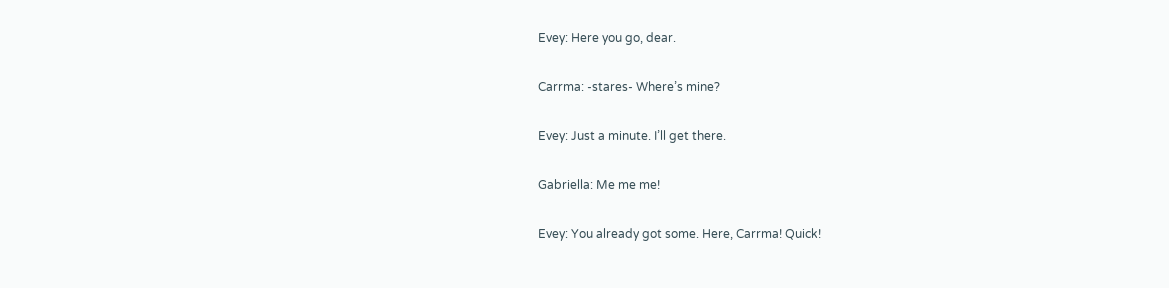Evey: Here you go, dear.

Carrma: -stares- Where’s mine?

Evey: Just a minute. I’ll get there.

Gabriella: Me me me!

Evey: You already got some. Here, Carrma! Quick!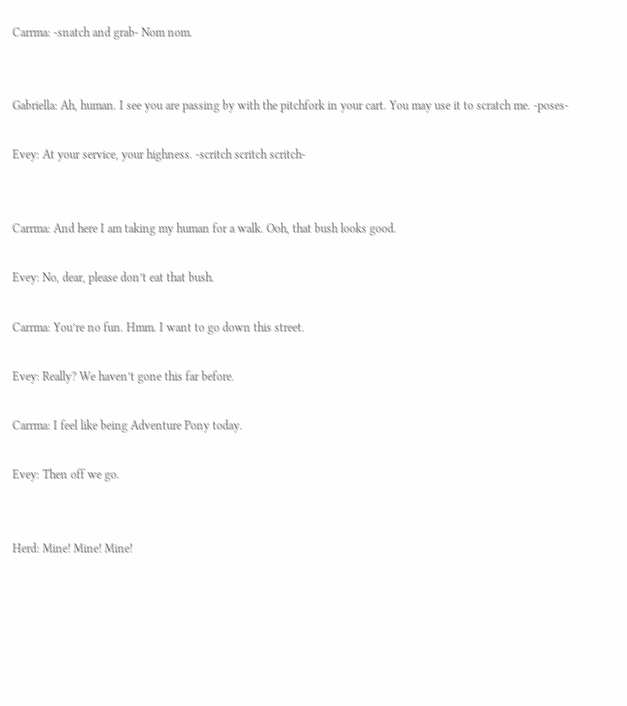Carrma: -snatch and grab- Nom nom.


Gabriella: Ah, human. I see you are passing by with the pitchfork in your cart. You may use it to scratch me. -poses-

Evey: At your service, your highness. -scritch scritch scritch-


Carrma: And here I am taking my human for a walk. Ooh, that bush looks good.

Evey: No, dear, please don’t eat that bush.

Carrma: You’re no fun. Hmm. I want to go down this street.

Evey: Really? We haven’t gone this far before.

Carrma: I feel like being Adventure Pony today.

Evey: Then off we go.


Herd: Mine! Mine! Mine!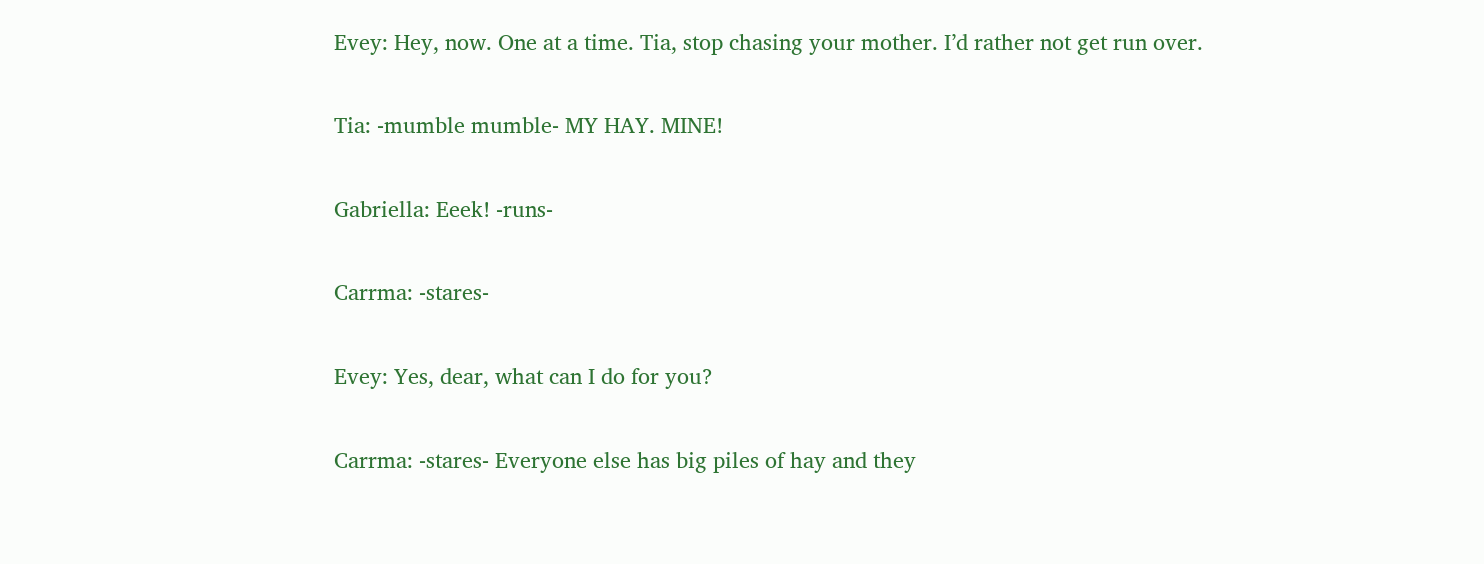Evey: Hey, now. One at a time. Tia, stop chasing your mother. I’d rather not get run over.

Tia: -mumble mumble- MY HAY. MINE!

Gabriella: Eeek! -runs-

Carrma: -stares-

Evey: Yes, dear, what can I do for you?

Carrma: -stares- Everyone else has big piles of hay and they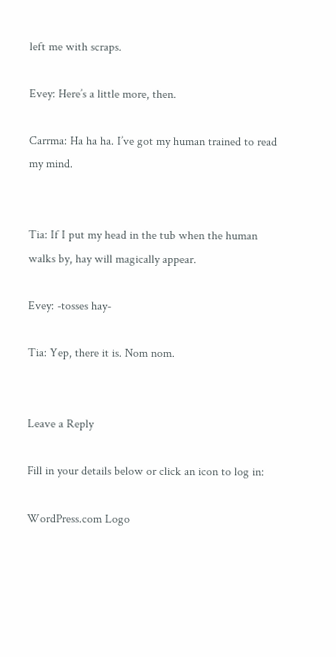left me with scraps.

Evey: Here’s a little more, then.

Carrma: Ha ha ha. I’ve got my human trained to read my mind.


Tia: If I put my head in the tub when the human walks by, hay will magically appear.

Evey: -tosses hay-

Tia: Yep, there it is. Nom nom.


Leave a Reply

Fill in your details below or click an icon to log in:

WordPress.com Logo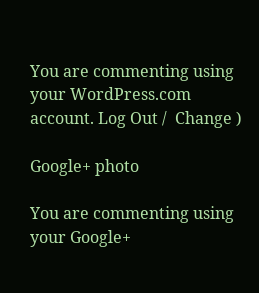You are commenting using your WordPress.com account. Log Out /  Change )

Google+ photo

You are commenting using your Google+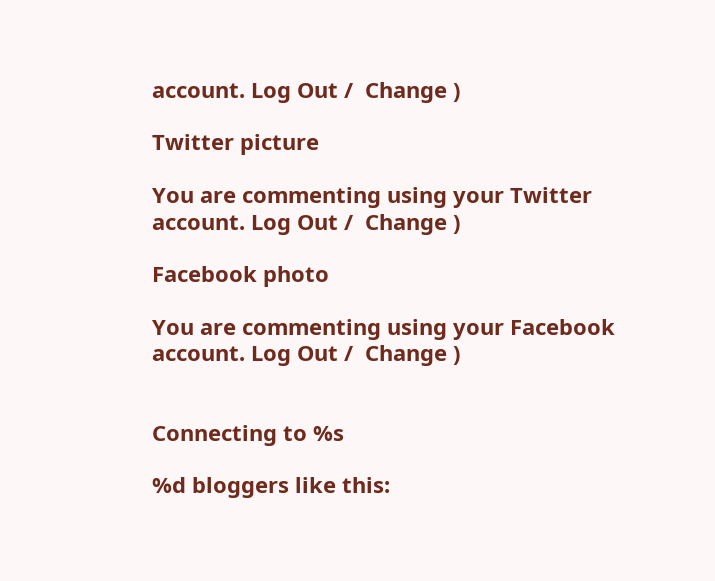account. Log Out /  Change )

Twitter picture

You are commenting using your Twitter account. Log Out /  Change )

Facebook photo

You are commenting using your Facebook account. Log Out /  Change )


Connecting to %s

%d bloggers like this: